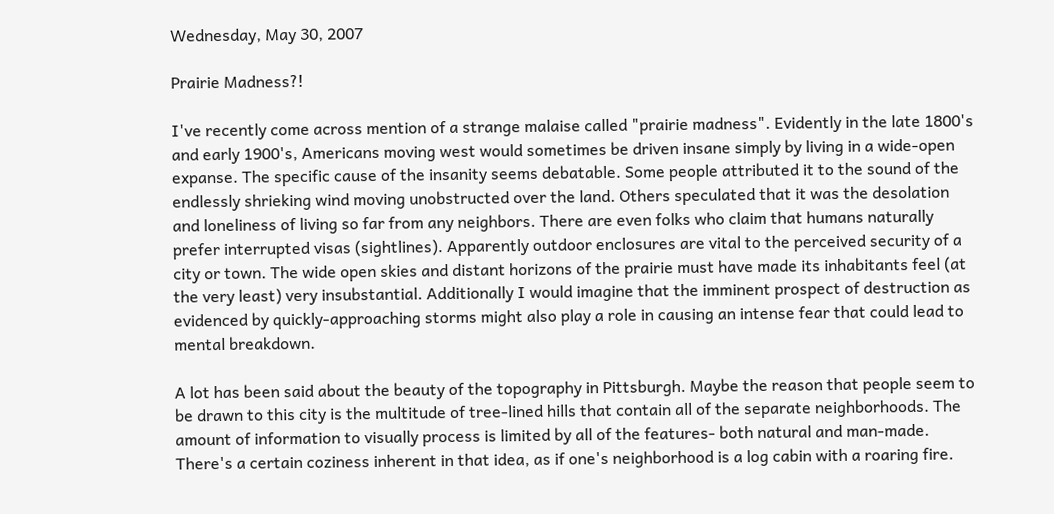Wednesday, May 30, 2007

Prairie Madness?!

I've recently come across mention of a strange malaise called "prairie madness". Evidently in the late 1800's and early 1900's, Americans moving west would sometimes be driven insane simply by living in a wide-open expanse. The specific cause of the insanity seems debatable. Some people attributed it to the sound of the endlessly shrieking wind moving unobstructed over the land. Others speculated that it was the desolation and loneliness of living so far from any neighbors. There are even folks who claim that humans naturally prefer interrupted visas (sightlines). Apparently outdoor enclosures are vital to the perceived security of a city or town. The wide open skies and distant horizons of the prairie must have made its inhabitants feel (at the very least) very insubstantial. Additionally I would imagine that the imminent prospect of destruction as evidenced by quickly-approaching storms might also play a role in causing an intense fear that could lead to mental breakdown.

A lot has been said about the beauty of the topography in Pittsburgh. Maybe the reason that people seem to be drawn to this city is the multitude of tree-lined hills that contain all of the separate neighborhoods. The amount of information to visually process is limited by all of the features- both natural and man-made. There's a certain coziness inherent in that idea, as if one's neighborhood is a log cabin with a roaring fire.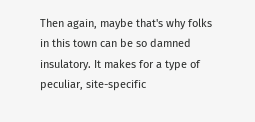Then again, maybe that's why folks in this town can be so damned insulatory. It makes for a type of peculiar, site-specific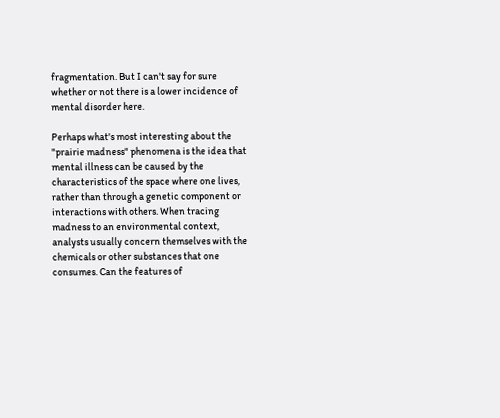fragmentation. But I can't say for sure whether or not there is a lower incidence of mental disorder here.

Perhaps what's most interesting about the "prairie madness" phenomena is the idea that mental illness can be caused by the characteristics of the space where one lives, rather than through a genetic component or interactions with others. When tracing madness to an environmental context, analysts usually concern themselves with the chemicals or other substances that one consumes. Can the features of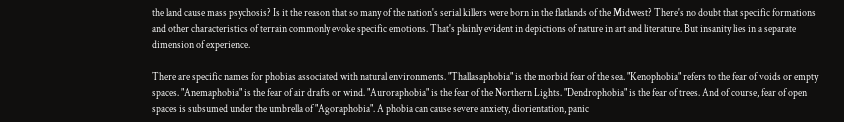the land cause mass psychosis? Is it the reason that so many of the nation's serial killers were born in the flatlands of the Midwest? There's no doubt that specific formations and other characteristics of terrain commonly evoke specific emotions. That's plainly evident in depictions of nature in art and literature. But insanity lies in a separate dimension of experience.

There are specific names for phobias associated with natural environments. "Thallasaphobia" is the morbid fear of the sea. "Kenophobia" refers to the fear of voids or empty spaces. "Anemaphobia" is the fear of air drafts or wind. "Auroraphobia" is the fear of the Northern Lights. "Dendrophobia" is the fear of trees. And of course, fear of open spaces is subsumed under the umbrella of "Agoraphobia". A phobia can cause severe anxiety, diorientation, panic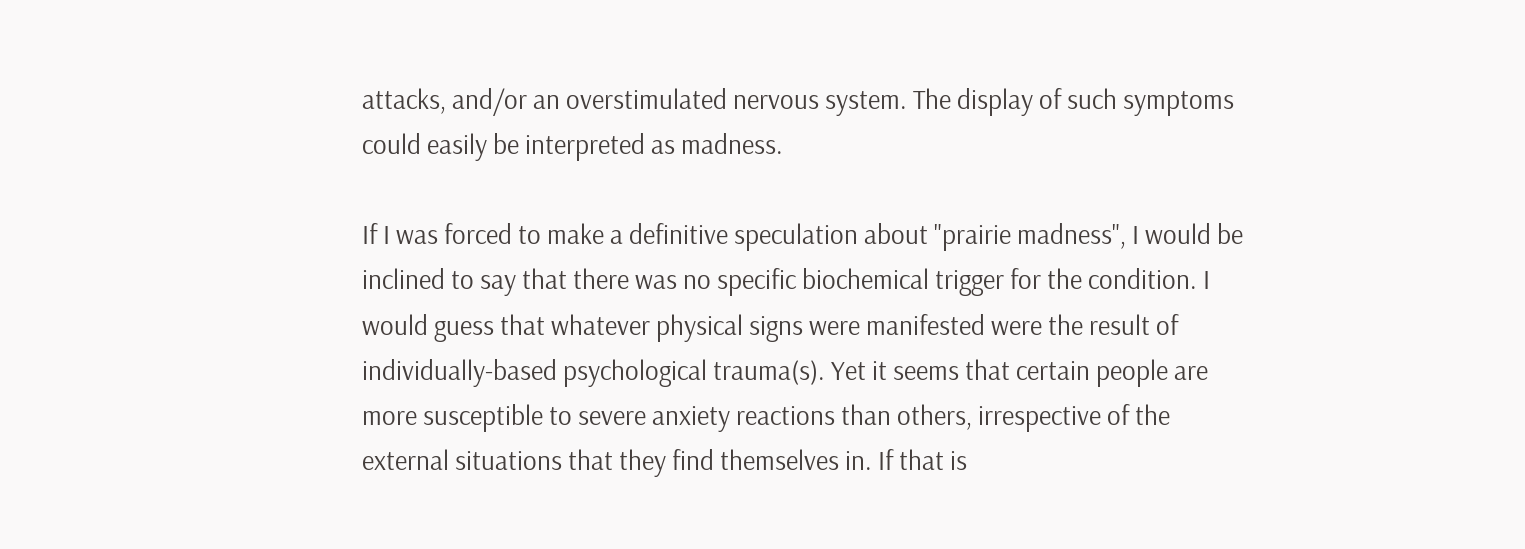attacks, and/or an overstimulated nervous system. The display of such symptoms could easily be interpreted as madness.

If I was forced to make a definitive speculation about "prairie madness", I would be inclined to say that there was no specific biochemical trigger for the condition. I would guess that whatever physical signs were manifested were the result of individually-based psychological trauma(s). Yet it seems that certain people are more susceptible to severe anxiety reactions than others, irrespective of the external situations that they find themselves in. If that is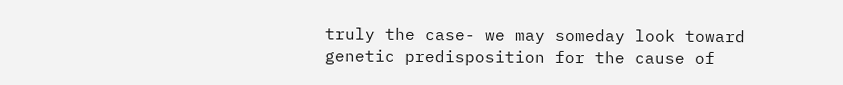truly the case- we may someday look toward genetic predisposition for the cause of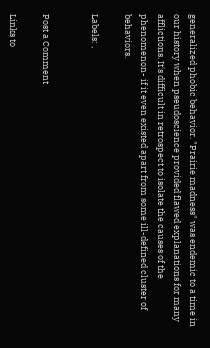generalized phobic behavior. "Prairie madness" was endemic to a time in our history when pseudoscience provided flawed explanations for many afflictions. It's difficult in retrospect to isolate the causes of the phenomenon- if it even existed apart from some ill-defined cluster of behaviors.

Labels: ,


Post a Comment

Links to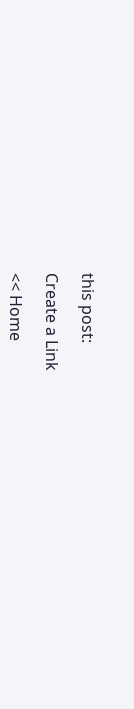this post:

Create a Link

<< Home